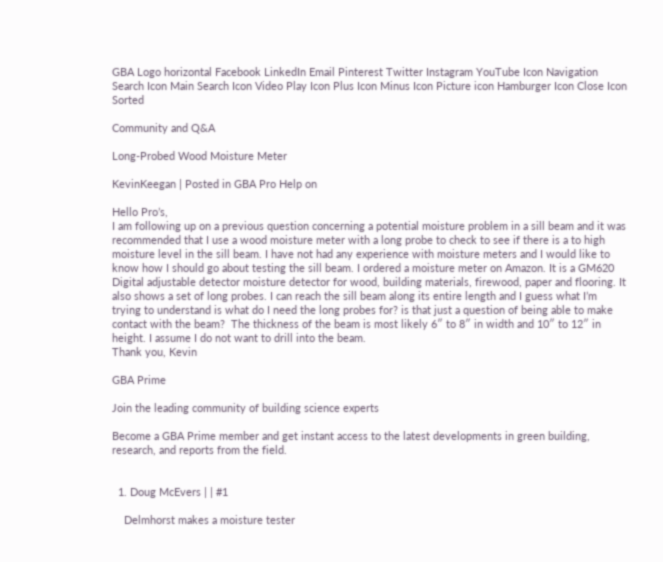GBA Logo horizontal Facebook LinkedIn Email Pinterest Twitter Instagram YouTube Icon Navigation Search Icon Main Search Icon Video Play Icon Plus Icon Minus Icon Picture icon Hamburger Icon Close Icon Sorted

Community and Q&A

Long-Probed Wood Moisture Meter

KevinKeegan | Posted in GBA Pro Help on

Hello Pro’s,
I am following up on a previous question concerning a potential moisture problem in a sill beam and it was recommended that I use a wood moisture meter with a long probe to check to see if there is a to high moisture level in the sill beam. I have not had any experience with moisture meters and I would like to know how I should go about testing the sill beam. I ordered a moisture meter on Amazon. It is a GM620 Digital adjustable detector moisture detector for wood, building materials, firewood, paper and flooring. It also shows a set of long probes. I can reach the sill beam along its entire length and I guess what I’m trying to understand is what do I need the long probes for? is that just a question of being able to make contact with the beam?  The thickness of the beam is most likely 6″ to 8″ in width and 10″ to 12″ in height. I assume I do not want to drill into the beam.
Thank you, Kevin

GBA Prime

Join the leading community of building science experts

Become a GBA Prime member and get instant access to the latest developments in green building, research, and reports from the field.


  1. Doug McEvers | | #1

    Delmhorst makes a moisture tester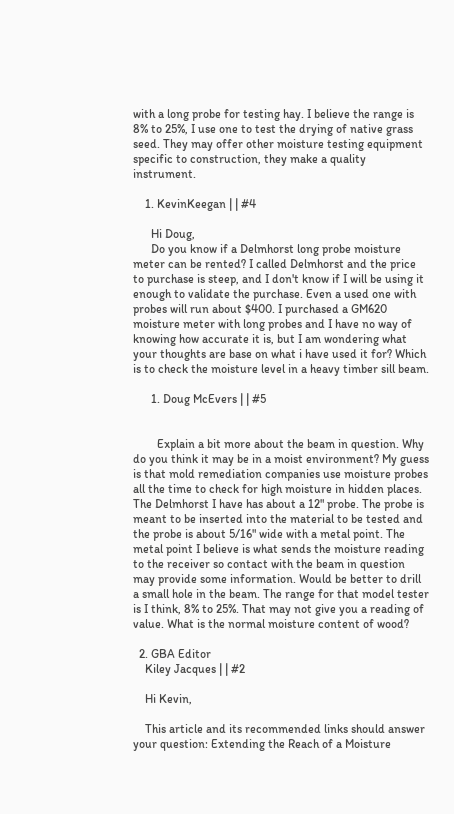with a long probe for testing hay. I believe the range is 8% to 25%, I use one to test the drying of native grass seed. They may offer other moisture testing equipment specific to construction, they make a quality instrument.

    1. KevinKeegan | | #4

      Hi Doug,
      Do you know if a Delmhorst long probe moisture meter can be rented? I called Delmhorst and the price to purchase is steep, and I don't know if I will be using it enough to validate the purchase. Even a used one with probes will run about $400. I purchased a GM620 moisture meter with long probes and I have no way of knowing how accurate it is, but I am wondering what your thoughts are base on what i have used it for? Which is to check the moisture level in a heavy timber sill beam.

      1. Doug McEvers | | #5


        Explain a bit more about the beam in question. Why do you think it may be in a moist environment? My guess is that mold remediation companies use moisture probes all the time to check for high moisture in hidden places. The Delmhorst I have has about a 12" probe. The probe is meant to be inserted into the material to be tested and the probe is about 5/16" wide with a metal point. The metal point I believe is what sends the moisture reading to the receiver so contact with the beam in question may provide some information. Would be better to drill a small hole in the beam. The range for that model tester is I think, 8% to 25%. That may not give you a reading of value. What is the normal moisture content of wood?

  2. GBA Editor
    Kiley Jacques | | #2

    Hi Kevin,

    This article and its recommended links should answer your question: Extending the Reach of a Moisture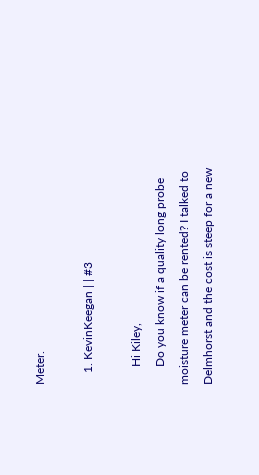Meter.

    1. KevinKeegan | | #3

      Hi Kiley,
      Do you know if a quality long probe moisture meter can be rented? I talked to Delmhorst and the cost is steep for a new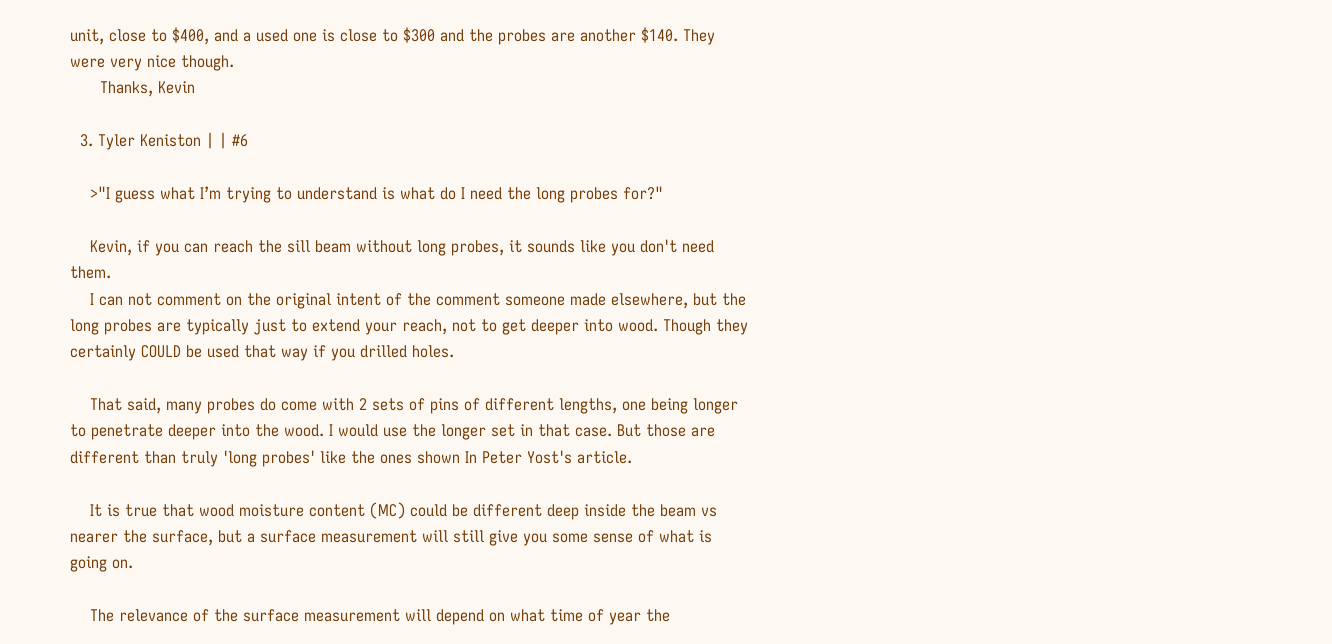unit, close to $400, and a used one is close to $300 and the probes are another $140. They were very nice though.
      Thanks, Kevin

  3. Tyler Keniston | | #6

    >"I guess what I’m trying to understand is what do I need the long probes for?"

    Kevin, if you can reach the sill beam without long probes, it sounds like you don't need them.
    I can not comment on the original intent of the comment someone made elsewhere, but the long probes are typically just to extend your reach, not to get deeper into wood. Though they certainly COULD be used that way if you drilled holes.

    That said, many probes do come with 2 sets of pins of different lengths, one being longer to penetrate deeper into the wood. I would use the longer set in that case. But those are different than truly 'long probes' like the ones shown In Peter Yost's article.

    It is true that wood moisture content (MC) could be different deep inside the beam vs nearer the surface, but a surface measurement will still give you some sense of what is going on.

    The relevance of the surface measurement will depend on what time of year the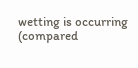wetting is occurring (compared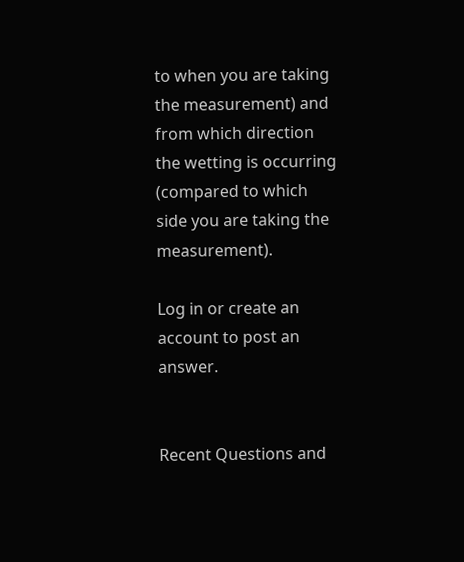to when you are taking the measurement) and from which direction the wetting is occurring (compared to which side you are taking the measurement).

Log in or create an account to post an answer.


Recent Questions and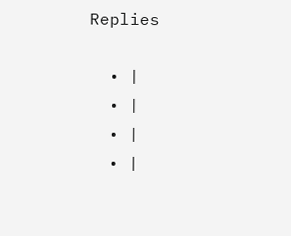Replies

  • |
  • |
  • |
  • |